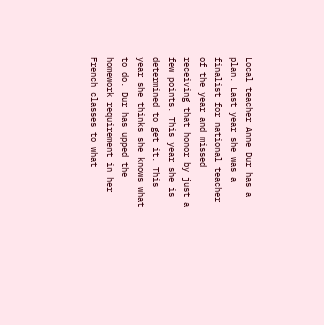Local teacher Anne Dur has a plan. Last year she was a finalist for national teacher of the year and missed receiving that honor by just a few points. This year she is determined to get it. This year she thinks she knows what to do. Dur has upped the homework requirement in her French classes to what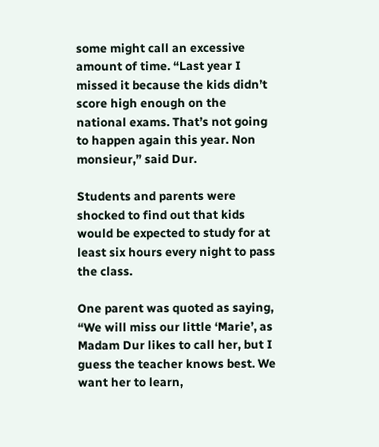some might call an excessive amount of time. “Last year I missed it because the kids didn’t score high enough on the national exams. That’s not going to happen again this year. Non monsieur,” said Dur.

Students and parents were shocked to find out that kids would be expected to study for at least six hours every night to pass the class.

One parent was quoted as saying, “We will miss our little ‘Marie’, as Madam Dur likes to call her, but I guess the teacher knows best. We want her to learn,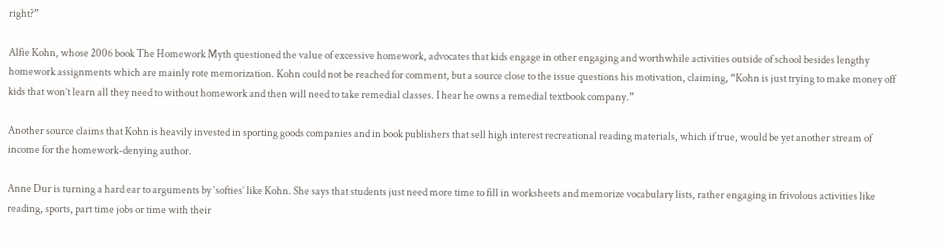right?”

Alfie Kohn, whose 2006 book The Homework Myth questioned the value of excessive homework, advocates that kids engage in other engaging and worthwhile activities outside of school besides lengthy homework assignments which are mainly rote memorization. Kohn could not be reached for comment, but a source close to the issue questions his motivation, claiming, “Kohn is just trying to make money off kids that won’t learn all they need to without homework and then will need to take remedial classes. I hear he owns a remedial textbook company.”

Another source claims that Kohn is heavily invested in sporting goods companies and in book publishers that sell high interest recreational reading materials, which if true, would be yet another stream of income for the homework-denying author.

Anne Dur is turning a hard ear to arguments by ‘softies’ like Kohn. She says that students just need more time to fill in worksheets and memorize vocabulary lists, rather engaging in frivolous activities like reading, sports, part time jobs or time with their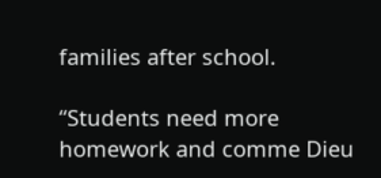families after school.

“Students need more homework and comme Dieu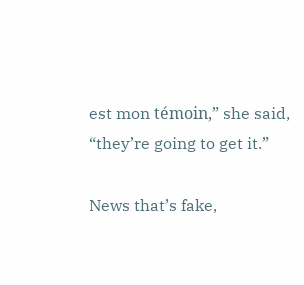est mon témoin,” she said, “they’re going to get it.”

News that’s fake,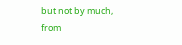but not by much, from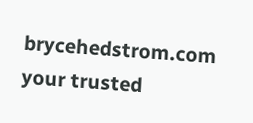brycehedstrom.com your trusted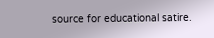source for educational satire.